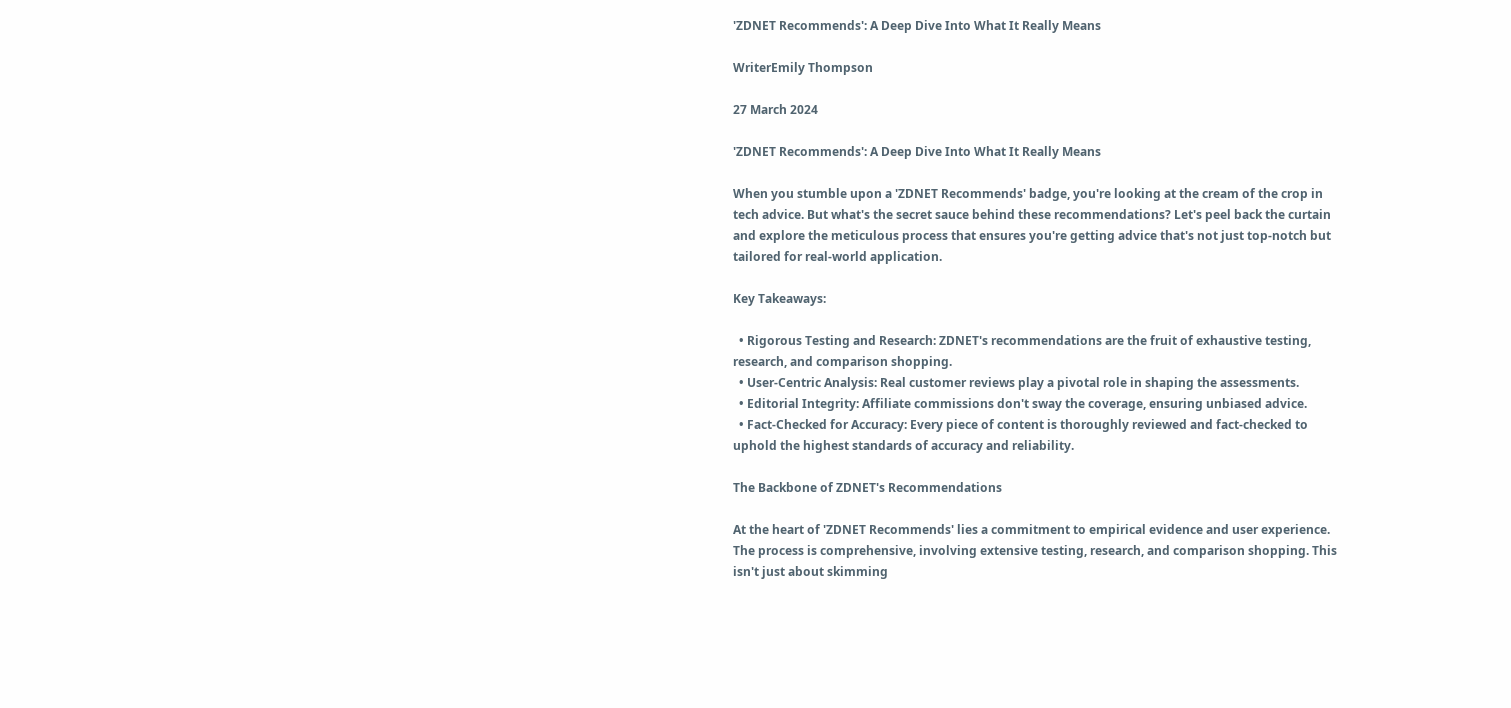'ZDNET Recommends': A Deep Dive Into What It Really Means

WriterEmily Thompson

27 March 2024

'ZDNET Recommends': A Deep Dive Into What It Really Means

When you stumble upon a 'ZDNET Recommends' badge, you're looking at the cream of the crop in tech advice. But what's the secret sauce behind these recommendations? Let's peel back the curtain and explore the meticulous process that ensures you're getting advice that's not just top-notch but tailored for real-world application.

Key Takeaways:

  • Rigorous Testing and Research: ZDNET's recommendations are the fruit of exhaustive testing, research, and comparison shopping.
  • User-Centric Analysis: Real customer reviews play a pivotal role in shaping the assessments.
  • Editorial Integrity: Affiliate commissions don't sway the coverage, ensuring unbiased advice.
  • Fact-Checked for Accuracy: Every piece of content is thoroughly reviewed and fact-checked to uphold the highest standards of accuracy and reliability.

The Backbone of ZDNET's Recommendations

At the heart of 'ZDNET Recommends' lies a commitment to empirical evidence and user experience. The process is comprehensive, involving extensive testing, research, and comparison shopping. This isn't just about skimming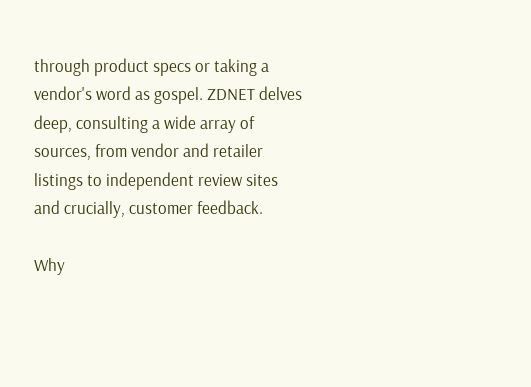through product specs or taking a vendor's word as gospel. ZDNET delves deep, consulting a wide array of sources, from vendor and retailer listings to independent review sites and crucially, customer feedback.

Why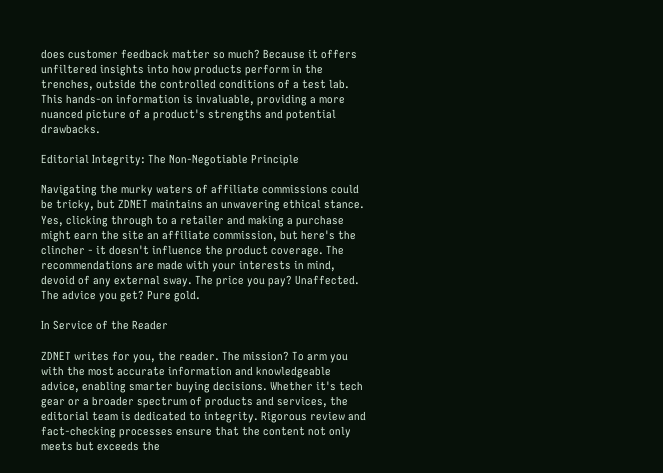does customer feedback matter so much? Because it offers unfiltered insights into how products perform in the trenches, outside the controlled conditions of a test lab. This hands-on information is invaluable, providing a more nuanced picture of a product's strengths and potential drawbacks.

Editorial Integrity: The Non-Negotiable Principle

Navigating the murky waters of affiliate commissions could be tricky, but ZDNET maintains an unwavering ethical stance. Yes, clicking through to a retailer and making a purchase might earn the site an affiliate commission, but here's the clincher - it doesn't influence the product coverage. The recommendations are made with your interests in mind, devoid of any external sway. The price you pay? Unaffected. The advice you get? Pure gold.

In Service of the Reader

ZDNET writes for you, the reader. The mission? To arm you with the most accurate information and knowledgeable advice, enabling smarter buying decisions. Whether it's tech gear or a broader spectrum of products and services, the editorial team is dedicated to integrity. Rigorous review and fact-checking processes ensure that the content not only meets but exceeds the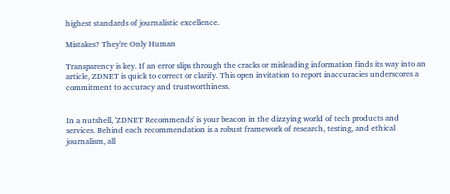highest standards of journalistic excellence.

Mistakes? They're Only Human

Transparency is key. If an error slips through the cracks or misleading information finds its way into an article, ZDNET is quick to correct or clarify. This open invitation to report inaccuracies underscores a commitment to accuracy and trustworthiness.


In a nutshell, 'ZDNET Recommends' is your beacon in the dizzying world of tech products and services. Behind each recommendation is a robust framework of research, testing, and ethical journalism, all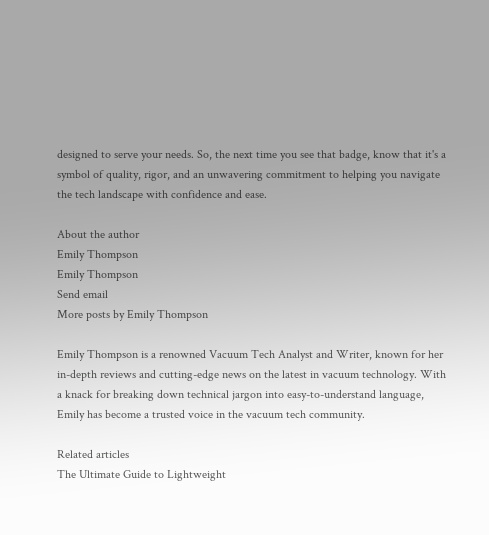designed to serve your needs. So, the next time you see that badge, know that it's a symbol of quality, rigor, and an unwavering commitment to helping you navigate the tech landscape with confidence and ease.

About the author
Emily Thompson
Emily Thompson
Send email
More posts by Emily Thompson

Emily Thompson is a renowned Vacuum Tech Analyst and Writer, known for her in-depth reviews and cutting-edge news on the latest in vacuum technology. With a knack for breaking down technical jargon into easy-to-understand language, Emily has become a trusted voice in the vacuum tech community.

Related articles
The Ultimate Guide to Lightweight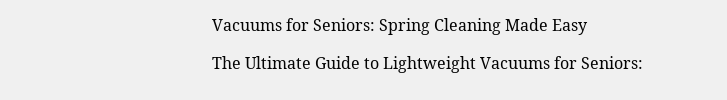Vacuums for Seniors: Spring Cleaning Made Easy

The Ultimate Guide to Lightweight Vacuums for Seniors: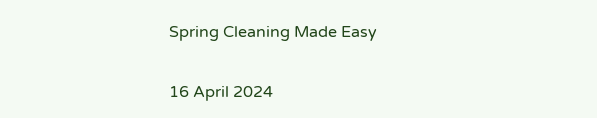Spring Cleaning Made Easy

16 April 2024